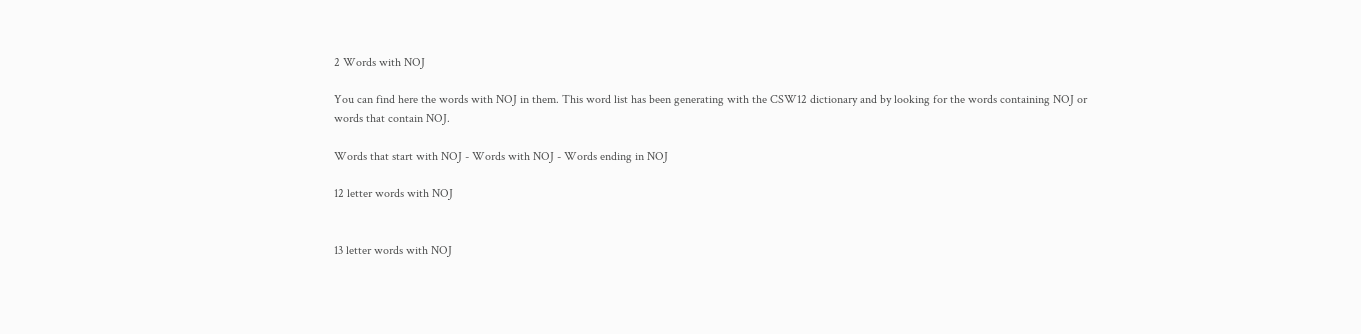2 Words with NOJ

You can find here the words with NOJ in them. This word list has been generating with the CSW12 dictionary and by looking for the words containing NOJ or words that contain NOJ.

Words that start with NOJ - Words with NOJ - Words ending in NOJ

12 letter words with NOJ


13 letter words with NOJ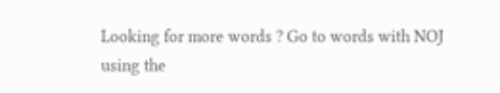Looking for more words ? Go to words with NOJ using the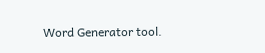Word Generator tool.